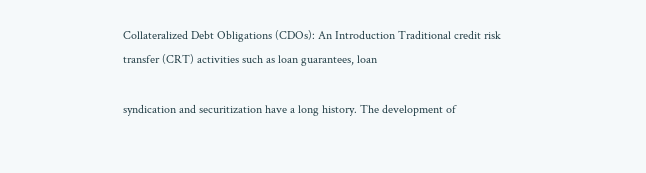Collateralized Debt Obligations (CDOs): An Introduction Traditional credit risk transfer (CRT) activities such as loan guarantees, loan

syndication and securitization have a long history. The development of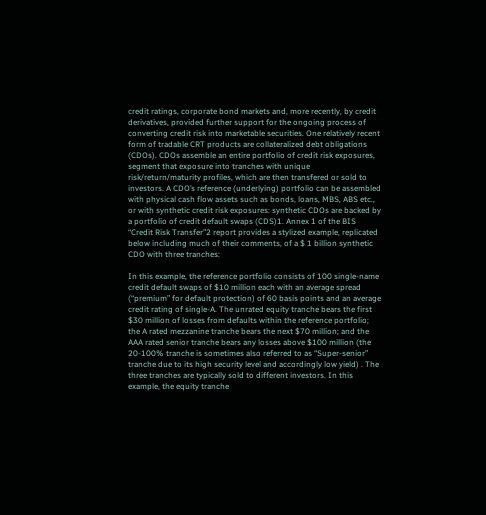credit ratings, corporate bond markets and, more recently, by credit derivatives, provided further support for the ongoing process of converting credit risk into marketable securities. One relatively recent form of tradable CRT products are collateralized debt obligations (CDOs). CDOs assemble an entire portfolio of credit risk exposures, segment that exposure into tranches with unique risk/return/maturity profiles, which are then transfered or sold to investors. A CDO’s reference (underlying) portfolio can be assembled with physical cash flow assets such as bonds, loans, MBS, ABS etc., or with synthetic credit risk exposures: synthetic CDOs are backed by a portfolio of credit default swaps (CDS)1. Annex 1 of the BIS “Credit Risk Transfer”2 report provides a stylized example, replicated below including much of their comments, of a $ 1 billion synthetic CDO with three tranches:

In this example, the reference portfolio consists of 100 single-name credit default swaps of $10 million each with an average spread (“premium” for default protection) of 60 basis points and an average credit rating of single-A. The unrated equity tranche bears the first $30 million of losses from defaults within the reference portfolio; the A rated mezzanine tranche bears the next $70 million; and the AAA rated senior tranche bears any losses above $100 million (the 20-100% tranche is sometimes also referred to as “Super-senior” tranche due to its high security level and accordingly low yield) . The three tranches are typically sold to different investors. In this example, the equity tranche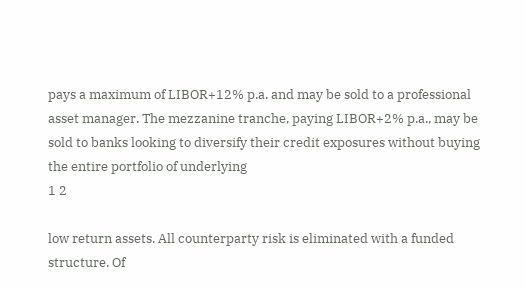pays a maximum of LIBOR+12% p.a. and may be sold to a professional asset manager. The mezzanine tranche, paying LIBOR+2% p.a., may be sold to banks looking to diversify their credit exposures without buying the entire portfolio of underlying
1 2

low return assets. All counterparty risk is eliminated with a funded structure. Of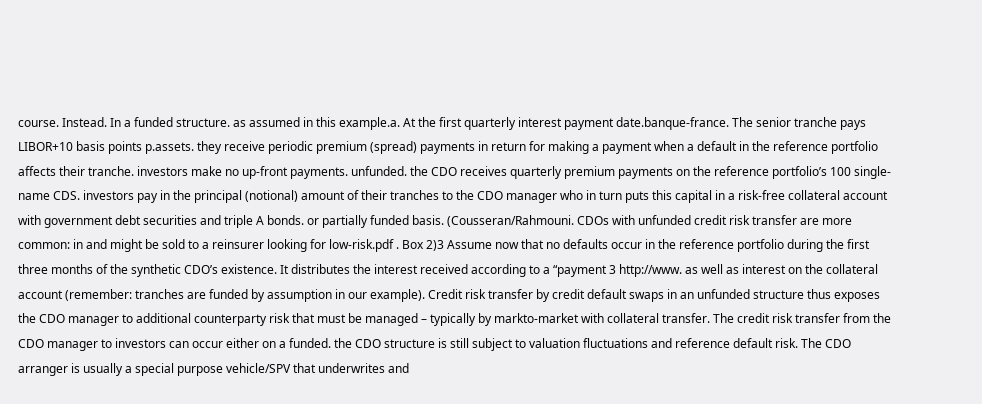course. Instead. In a funded structure. as assumed in this example.a. At the first quarterly interest payment date.banque-france. The senior tranche pays LIBOR+10 basis points p.assets. they receive periodic premium (spread) payments in return for making a payment when a default in the reference portfolio affects their tranche. investors make no up-front payments. unfunded. the CDO receives quarterly premium payments on the reference portfolio’s 100 single-name CDS. investors pay in the principal (notional) amount of their tranches to the CDO manager who in turn puts this capital in a risk-free collateral account with government debt securities and triple A bonds. or partially funded basis. (Cousseran/Rahmouni. CDOs with unfunded credit risk transfer are more common: in and might be sold to a reinsurer looking for low-risk.pdf . Box 2)3 Assume now that no defaults occur in the reference portfolio during the first three months of the synthetic CDO’s existence. It distributes the interest received according to a “payment 3 http://www. as well as interest on the collateral account (remember: tranches are funded by assumption in our example). Credit risk transfer by credit default swaps in an unfunded structure thus exposes the CDO manager to additional counterparty risk that must be managed – typically by markto-market with collateral transfer. The credit risk transfer from the CDO manager to investors can occur either on a funded. the CDO structure is still subject to valuation fluctuations and reference default risk. The CDO arranger is usually a special purpose vehicle/SPV that underwrites and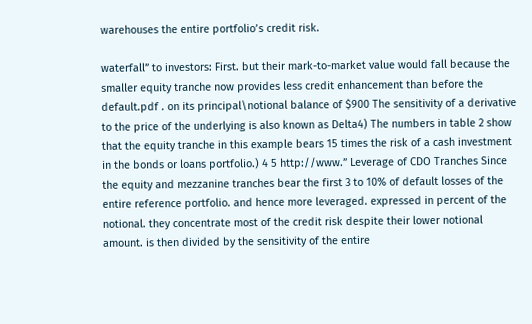warehouses the entire portfolio’s credit risk.

waterfall” to investors: First. but their mark-to-market value would fall because the smaller equity tranche now provides less credit enhancement than before the default.pdf . on its principal\notional balance of $900 The sensitivity of a derivative to the price of the underlying is also known as Delta4) The numbers in table 2 show that the equity tranche in this example bears 15 times the risk of a cash investment in the bonds or loans portfolio.) 4 5 http://www.” Leverage of CDO Tranches Since the equity and mezzanine tranches bear the first 3 to 10% of default losses of the entire reference portfolio. and hence more leveraged. expressed in percent of the notional. they concentrate most of the credit risk despite their lower notional amount. is then divided by the sensitivity of the entire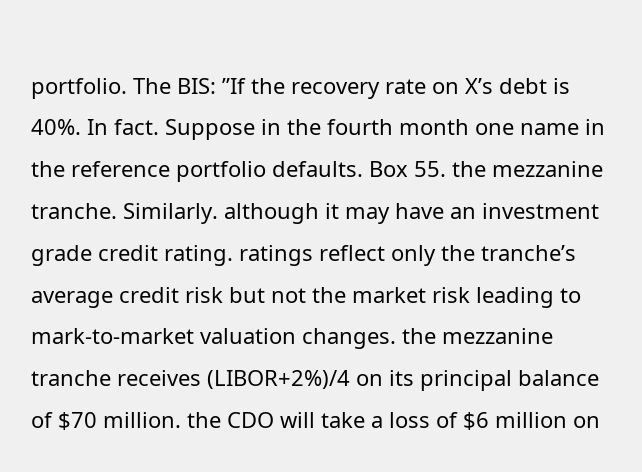portfolio. The BIS: ”If the recovery rate on X’s debt is 40%. In fact. Suppose in the fourth month one name in the reference portfolio defaults. Box 55. the mezzanine tranche. Similarly. although it may have an investment grade credit rating. ratings reflect only the tranche’s average credit risk but not the market risk leading to mark-to-market valuation changes. the mezzanine tranche receives (LIBOR+2%)/4 on its principal balance of $70 million. the CDO will take a loss of $6 million on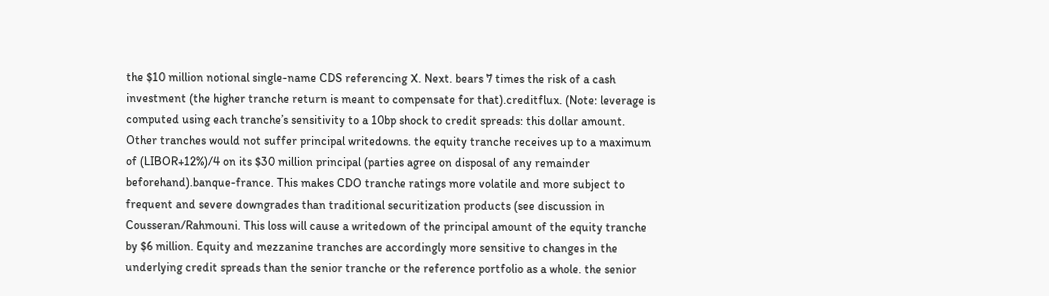the $10 million notional single-name CDS referencing X. Next. bears 7 times the risk of a cash investment (the higher tranche return is meant to compensate for that).creditflux. (Note: leverage is computed using each tranche’s sensitivity to a 10bp shock to credit spreads: this dollar amount. Other tranches would not suffer principal writedowns. the equity tranche receives up to a maximum of (LIBOR+12%)/4 on its $30 million principal (parties agree on disposal of any remainder beforehand).banque-france. This makes CDO tranche ratings more volatile and more subject to frequent and severe downgrades than traditional securitization products (see discussion in Cousseran/Rahmouni. This loss will cause a writedown of the principal amount of the equity tranche by $6 million. Equity and mezzanine tranches are accordingly more sensitive to changes in the underlying credit spreads than the senior tranche or the reference portfolio as a whole. the senior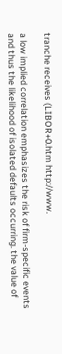tranche receives (LIBOR+0.htm http://www.

a low implied correlation emphasizes the risk of firm-specific events and thus the likelihood of isolated defaults occurring. the value of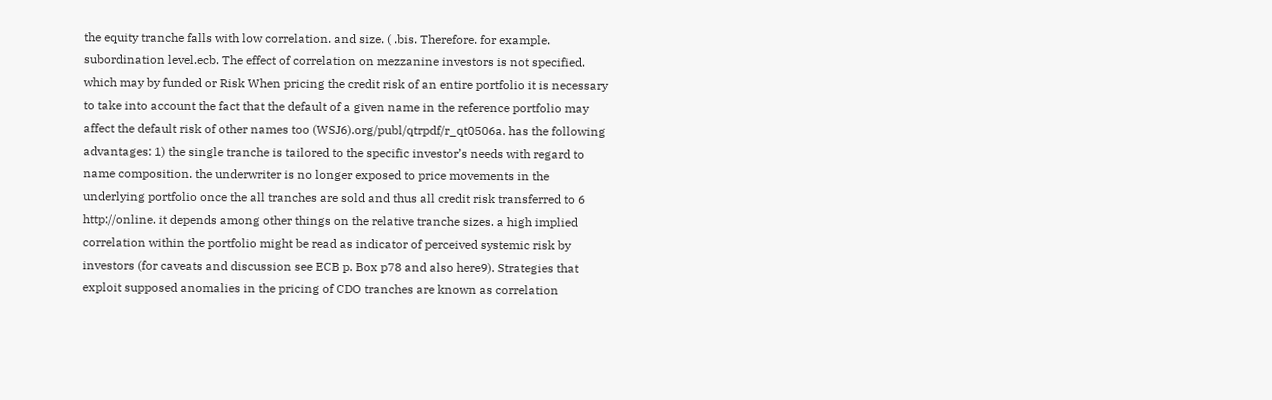the equity tranche falls with low correlation. and size. ( .bis. Therefore. for example. subordination level.ecb. The effect of correlation on mezzanine investors is not specified. which may by funded or Risk When pricing the credit risk of an entire portfolio it is necessary to take into account the fact that the default of a given name in the reference portfolio may affect the default risk of other names too (WSJ6).org/publ/qtrpdf/r_qt0506a. has the following advantages: 1) the single tranche is tailored to the specific investor’s needs with regard to name composition. the underwriter is no longer exposed to price movements in the underlying portfolio once the all tranches are sold and thus all credit risk transferred to 6 http://online. it depends among other things on the relative tranche sizes. a high implied correlation within the portfolio might be read as indicator of perceived systemic risk by investors (for caveats and discussion see ECB p. Box p78 and also here9). Strategies that exploit supposed anomalies in the pricing of CDO tranches are known as correlation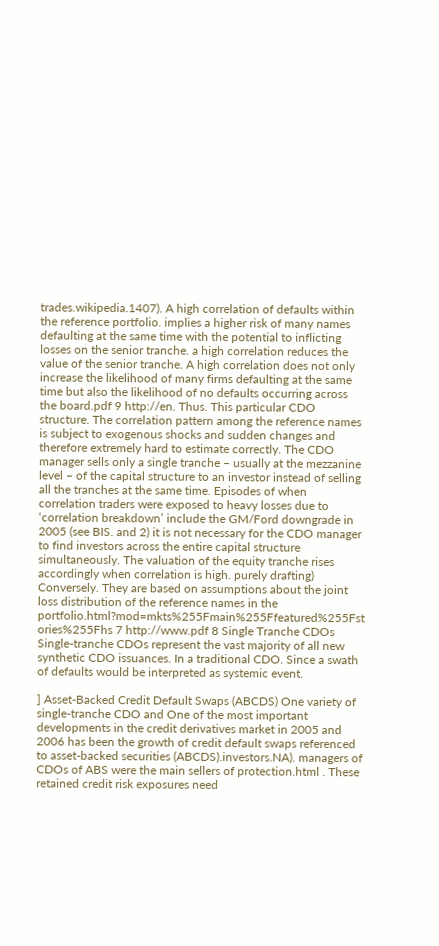trades.wikipedia.1407). A high correlation of defaults within the reference portfolio. implies a higher risk of many names defaulting at the same time with the potential to inflicting losses on the senior tranche. a high correlation reduces the value of the senior tranche. A high correlation does not only increase the likelihood of many firms defaulting at the same time but also the likelihood of no defaults occurring across the board.pdf 9 http://en. Thus. This particular CDO structure. The correlation pattern among the reference names is subject to exogenous shocks and sudden changes and therefore extremely hard to estimate correctly. The CDO manager sells only a single tranche – usually at the mezzanine level – of the capital structure to an investor instead of selling all the tranches at the same time. Episodes of when correlation traders were exposed to heavy losses due to ‘correlation breakdown’ include the GM/Ford downgrade in 2005 (see BIS. and 2) it is not necessary for the CDO manager to find investors across the entire capital structure simultaneously. The valuation of the equity tranche rises accordingly when correlation is high. purely drafting) Conversely. They are based on assumptions about the joint loss distribution of the reference names in the portfolio.html?mod=mkts%255Fmain%255Ffeatured%255Fst ories%255Fhs 7 http://www.pdf 8 Single Tranche CDOs Single-tranche CDOs represent the vast majority of all new synthetic CDO issuances. In a traditional CDO. Since a swath of defaults would be interpreted as systemic event.

] Asset-Backed Credit Default Swaps (ABCDS) One variety of single-tranche CDO and One of the most important developments in the credit derivatives market in 2005 and 2006 has been the growth of credit default swaps referenced to asset-backed securities (ABCDS).investors.NA). managers of CDOs of ABS were the main sellers of protection.html . These retained credit risk exposures need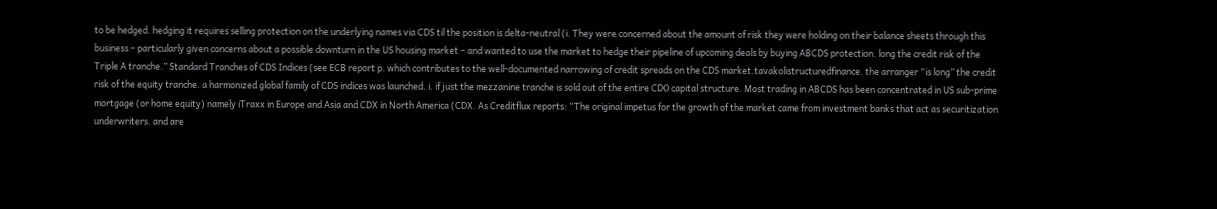to be hedged. hedging it requires selling protection on the underlying names via CDS til the position is delta-neutral (i. They were concerned about the amount of risk they were holding on their balance sheets through this business – particularly given concerns about a possible downturn in the US housing market – and wanted to use the market to hedge their pipeline of upcoming deals by buying ABCDS protection. long the credit risk of the Triple A tranche.” Standard Tranches of CDS Indices (see ECB report p. which contributes to the well-documented narrowing of credit spreads on the CDS market.tavakolistructuredfinance. the arranger “is long” the credit risk of the equity tranche. a harmonized global family of CDS indices was launched. i. if just the mezzanine tranche is sold out of the entire CDO capital structure. Most trading in ABCDS has been concentrated in US sub-prime mortgage (or home equity) namely iTraxx in Europe and Asia and CDX in North America (CDX. As Creditflux reports: “The original impetus for the growth of the market came from investment banks that act as securitization underwriters. and are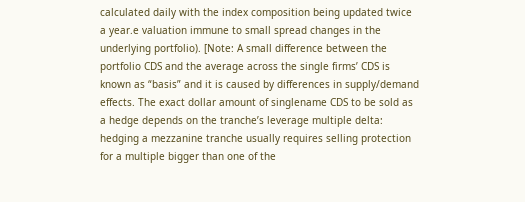calculated daily with the index composition being updated twice a year.e valuation immune to small spread changes in the underlying portfolio). [Note: A small difference between the portfolio CDS and the average across the single firms’ CDS is known as “basis” and it is caused by differences in supply/demand effects. The exact dollar amount of singlename CDS to be sold as a hedge depends on the tranche’s leverage multiple delta: hedging a mezzanine tranche usually requires selling protection for a multiple bigger than one of the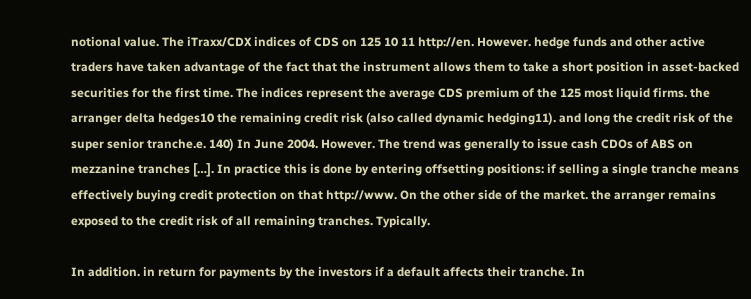notional value. The iTraxx/CDX indices of CDS on 125 10 11 http://en. However. hedge funds and other active traders have taken advantage of the fact that the instrument allows them to take a short position in asset-backed securities for the first time. The indices represent the average CDS premium of the 125 most liquid firms. the arranger delta hedges10 the remaining credit risk (also called dynamic hedging11). and long the credit risk of the super senior tranche.e. 140) In June 2004. However. The trend was generally to issue cash CDOs of ABS on mezzanine tranches […]. In practice this is done by entering offsetting positions: if selling a single tranche means effectively buying credit protection on that http://www. On the other side of the market. the arranger remains exposed to the credit risk of all remaining tranches. Typically.

In addition. in return for payments by the investors if a default affects their tranche. In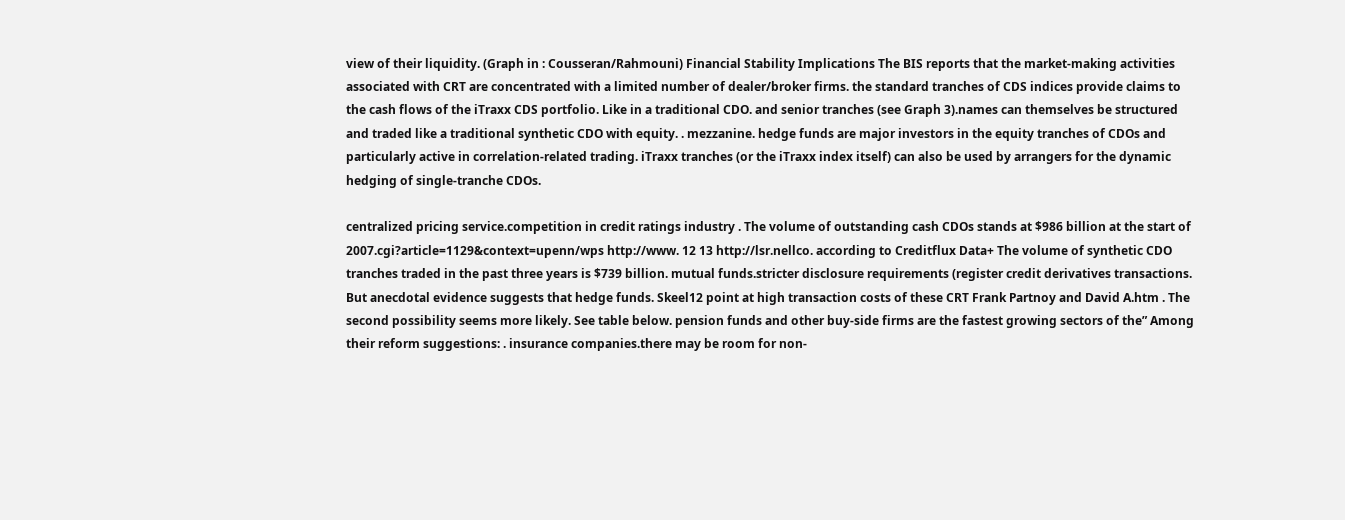view of their liquidity. (Graph in : Cousseran/Rahmouni) Financial Stability Implications The BIS reports that the market-making activities associated with CRT are concentrated with a limited number of dealer/broker firms. the standard tranches of CDS indices provide claims to the cash flows of the iTraxx CDS portfolio. Like in a traditional CDO. and senior tranches (see Graph 3).names can themselves be structured and traded like a traditional synthetic CDO with equity. . mezzanine. hedge funds are major investors in the equity tranches of CDOs and particularly active in correlation-related trading. iTraxx tranches (or the iTraxx index itself) can also be used by arrangers for the dynamic hedging of single-tranche CDOs.

centralized pricing service.competition in credit ratings industry . The volume of outstanding cash CDOs stands at $986 billion at the start of 2007.cgi?article=1129&context=upenn/wps http://www. 12 13 http://lsr.nellco. according to Creditflux Data+ The volume of synthetic CDO tranches traded in the past three years is $739 billion. mutual funds.stricter disclosure requirements (register credit derivatives transactions. But anecdotal evidence suggests that hedge funds. Skeel12 point at high transaction costs of these CRT Frank Partnoy and David A.htm . The second possibility seems more likely. See table below. pension funds and other buy-side firms are the fastest growing sectors of the” Among their reform suggestions: . insurance companies.there may be room for non-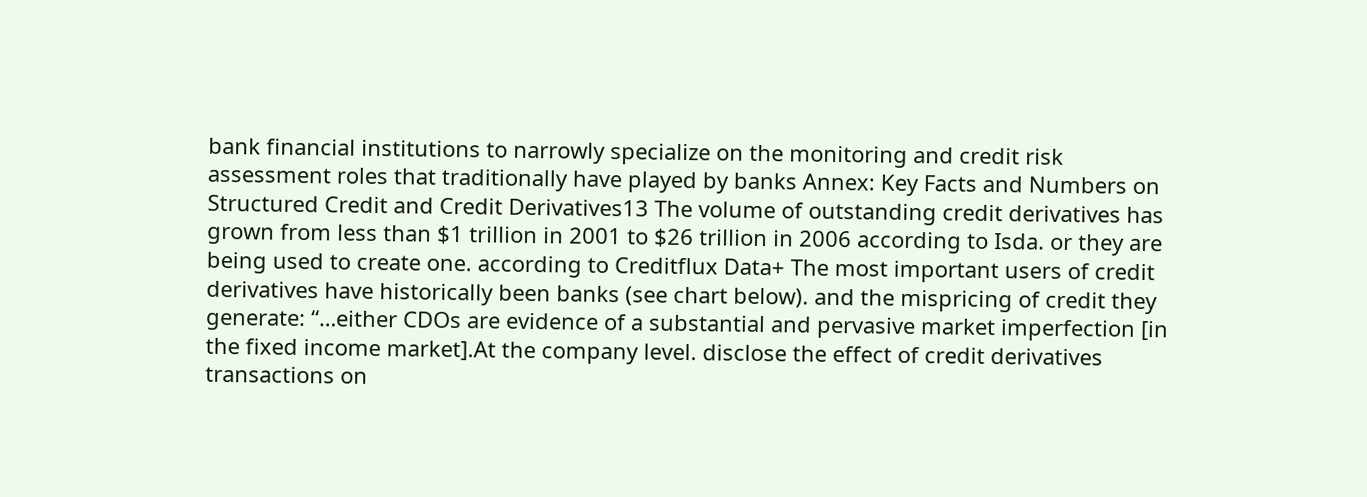bank financial institutions to narrowly specialize on the monitoring and credit risk assessment roles that traditionally have played by banks Annex: Key Facts and Numbers on Structured Credit and Credit Derivatives13 The volume of outstanding credit derivatives has grown from less than $1 trillion in 2001 to $26 trillion in 2006 according to Isda. or they are being used to create one. according to Creditflux Data+ The most important users of credit derivatives have historically been banks (see chart below). and the mispricing of credit they generate: “…either CDOs are evidence of a substantial and pervasive market imperfection [in the fixed income market].At the company level. disclose the effect of credit derivatives transactions on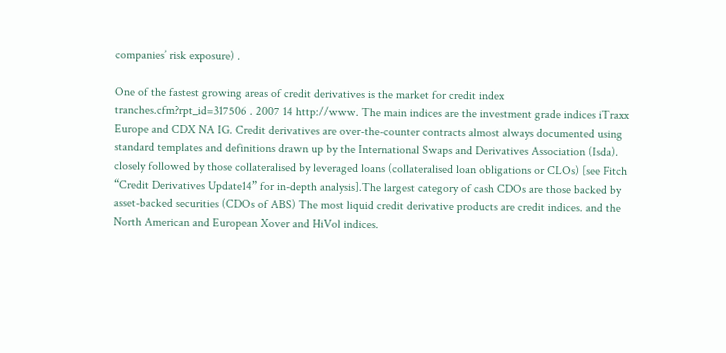companies’ risk exposure) .

One of the fastest growing areas of credit derivatives is the market for credit index tranches.cfm?rpt_id=317506 . 2007 14 http://www. The main indices are the investment grade indices iTraxx Europe and CDX NA IG. Credit derivatives are over-the-counter contracts almost always documented using standard templates and definitions drawn up by the International Swaps and Derivatives Association (Isda). closely followed by those collateralised by leveraged loans (collateralised loan obligations or CLOs) [see Fitch “Credit Derivatives Update14” for in-depth analysis].The largest category of cash CDOs are those backed by asset-backed securities (CDOs of ABS) The most liquid credit derivative products are credit indices. and the North American and European Xover and HiVol indices.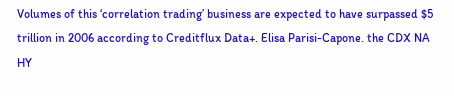Volumes of this ‘correlation trading’ business are expected to have surpassed $5 trillion in 2006 according to Creditflux Data+. Elisa Parisi-Capone. the CDX NA HY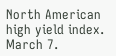North American high yield index. March 7.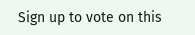Sign up to vote on this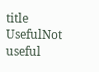title
UsefulNot useful